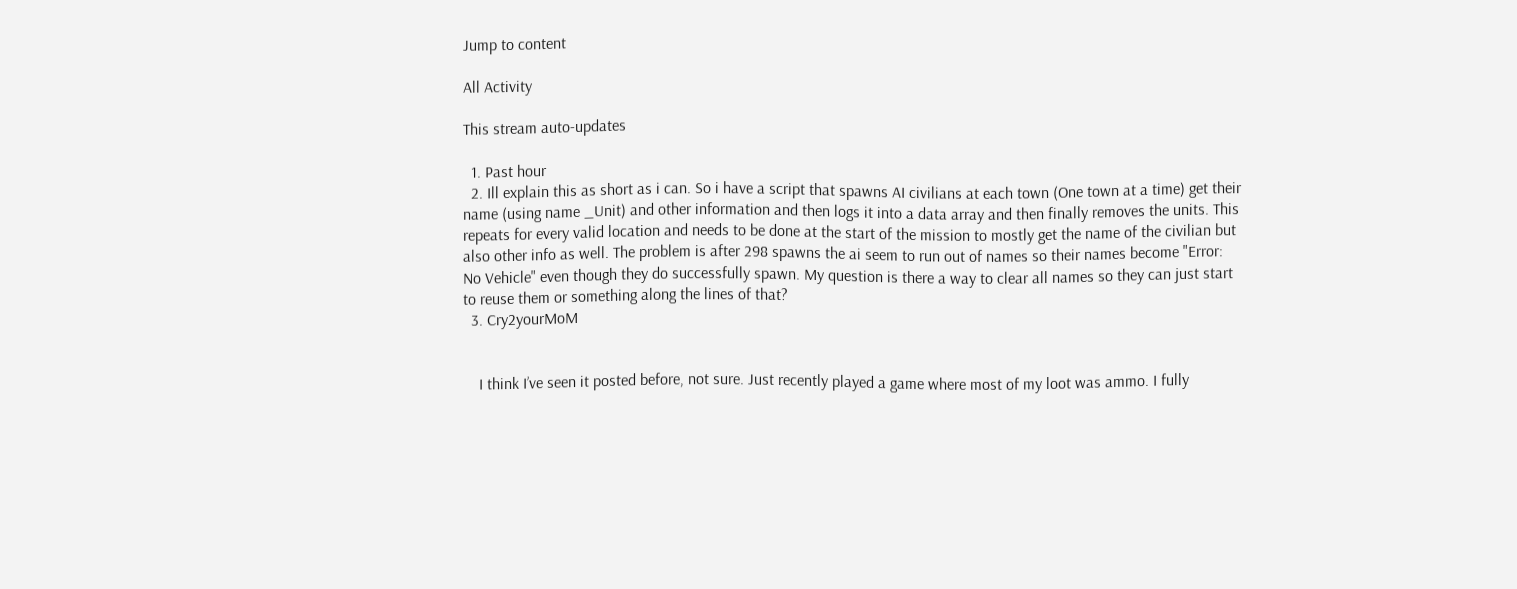Jump to content

All Activity

This stream auto-updates

  1. Past hour
  2. Ill explain this as short as i can. So i have a script that spawns AI civilians at each town (One town at a time) get their name (using name _Unit) and other information and then logs it into a data array and then finally removes the units. This repeats for every valid location and needs to be done at the start of the mission to mostly get the name of the civilian but also other info as well. The problem is after 298 spawns the ai seem to run out of names so their names become "Error: No Vehicle" even though they do successfully spawn. My question is there a way to clear all names so they can just start to reuse them or something along the lines of that?
  3. Cry2yourMoM


    I think I’ve seen it posted before, not sure. Just recently played a game where most of my loot was ammo. I fully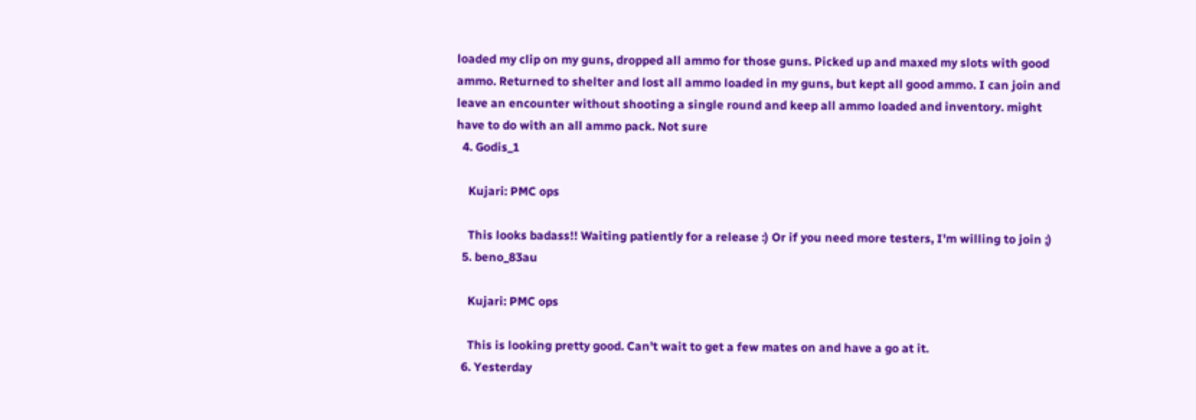loaded my clip on my guns, dropped all ammo for those guns. Picked up and maxed my slots with good ammo. Returned to shelter and lost all ammo loaded in my guns, but kept all good ammo. I can join and leave an encounter without shooting a single round and keep all ammo loaded and inventory. might have to do with an all ammo pack. Not sure
  4. Godis_1

    Kujari: PMC ops

    This looks badass!! Waiting patiently for a release :) Or if you need more testers, I'm willing to join ;)
  5. beno_83au

    Kujari: PMC ops

    This is looking pretty good. Can't wait to get a few mates on and have a go at it.
  6. Yesterday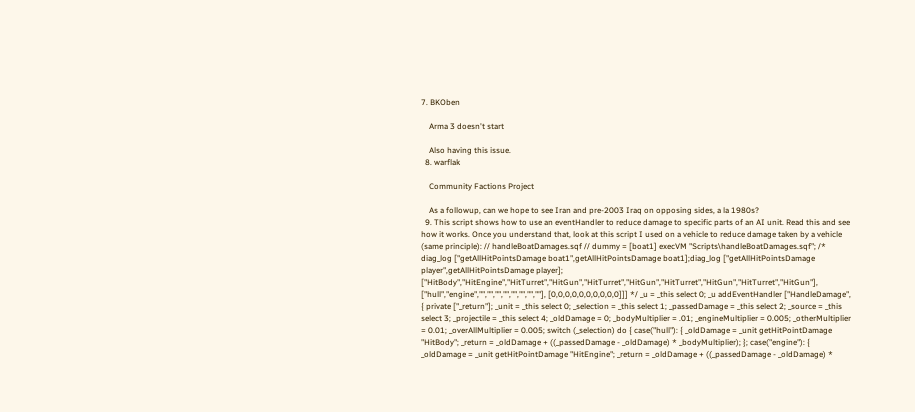7. BKOben

    Arma 3 doesn't start

    Also having this issue.
  8. warflak

    Community Factions Project

    As a followup, can we hope to see Iran and pre-2003 Iraq on opposing sides, a la 1980s?
  9. This script shows how to use an eventHandler to reduce damage to specific parts of an AI unit. Read this and see how it works. Once you understand that, look at this script I used on a vehicle to reduce damage taken by a vehicle (same principle): // handleBoatDamages.sqf // dummy = [boat1] execVM "Scripts\handleBoatDamages.sqf"; /* diag_log ["getAllHitPointsDamage boat1",getAllHitPointsDamage boat1];diag_log ["getAllHitPointsDamage player",getAllHitPointsDamage player]; ["HitBody","HitEngine","HitTurret","HitGun","HitTurret","HitGun","HitTurret","HitGun","HitTurret","HitGun"], ["hull","engine","","","","","","","",""], [0,0,0,0,0,0,0,0,0,0]]] */ _u = _this select 0; _u addEventHandler ["HandleDamage", { private ["_return"]; _unit = _this select 0; _selection = _this select 1; _passedDamage = _this select 2; _source = _this select 3; _projectile = _this select 4; _oldDamage = 0; _bodyMultiplier = .01; _engineMultiplier = 0.005; _otherMultiplier = 0.01; _overAllMultiplier = 0.005; switch (_selection) do { case("hull"): { _oldDamage = _unit getHitPointDamage "HitBody"; _return = _oldDamage + ((_passedDamage - _oldDamage) * _bodyMultiplier); }; case("engine"): { _oldDamage = _unit getHitPointDamage "HitEngine"; _return = _oldDamage + ((_passedDamage - _oldDamage) *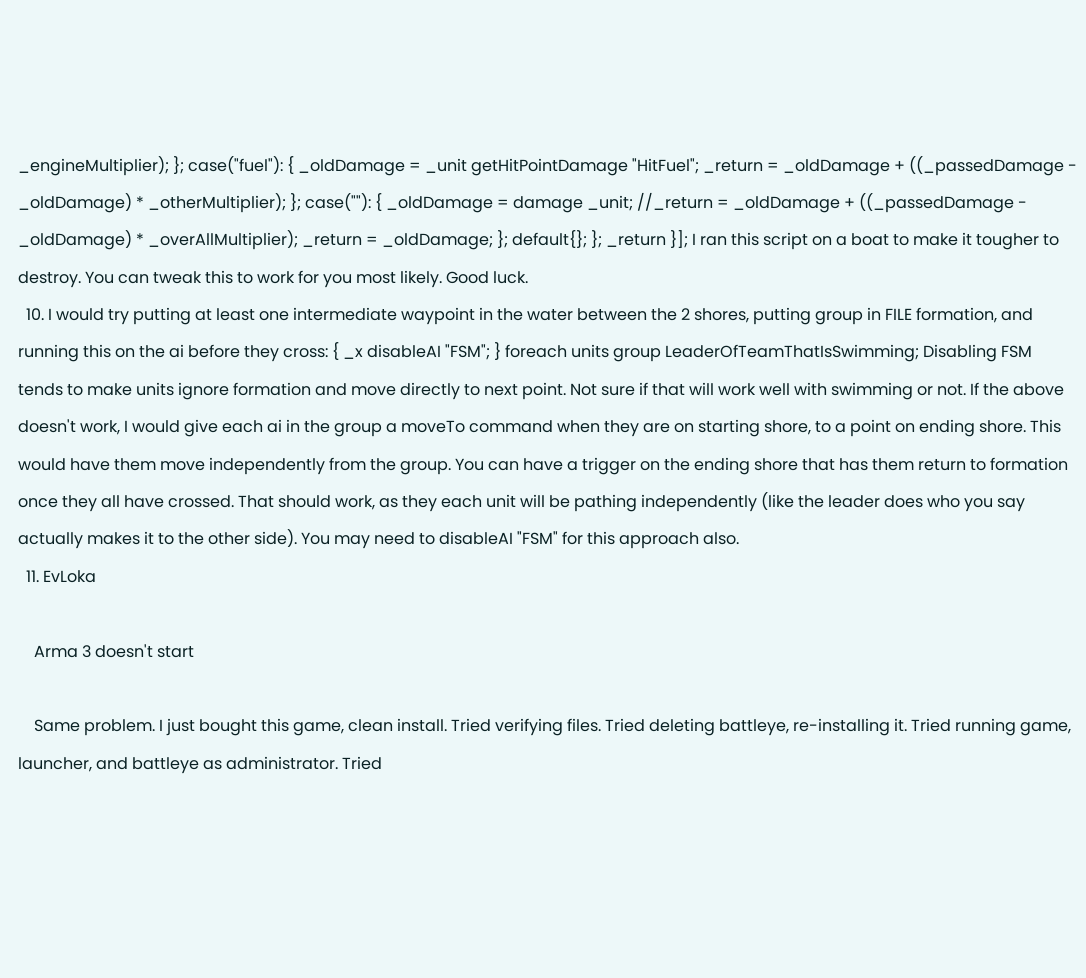_engineMultiplier); }; case("fuel"): { _oldDamage = _unit getHitPointDamage "HitFuel"; _return = _oldDamage + ((_passedDamage - _oldDamage) * _otherMultiplier); }; case(""): { _oldDamage = damage _unit; //_return = _oldDamage + ((_passedDamage - _oldDamage) * _overAllMultiplier); _return = _oldDamage; }; default{}; }; _return }]; I ran this script on a boat to make it tougher to destroy. You can tweak this to work for you most likely. Good luck.
  10. I would try putting at least one intermediate waypoint in the water between the 2 shores, putting group in FILE formation, and running this on the ai before they cross: { _x disableAI "FSM"; } foreach units group LeaderOfTeamThatIsSwimming; Disabling FSM tends to make units ignore formation and move directly to next point. Not sure if that will work well with swimming or not. If the above doesn't work, I would give each ai in the group a moveTo command when they are on starting shore, to a point on ending shore. This would have them move independently from the group. You can have a trigger on the ending shore that has them return to formation once they all have crossed. That should work, as they each unit will be pathing independently (like the leader does who you say actually makes it to the other side). You may need to disableAI "FSM" for this approach also.
  11. EvLoka

    Arma 3 doesn't start

    Same problem. I just bought this game, clean install. Tried verifying files. Tried deleting battleye, re-installing it. Tried running game, launcher, and battleye as administrator. Tried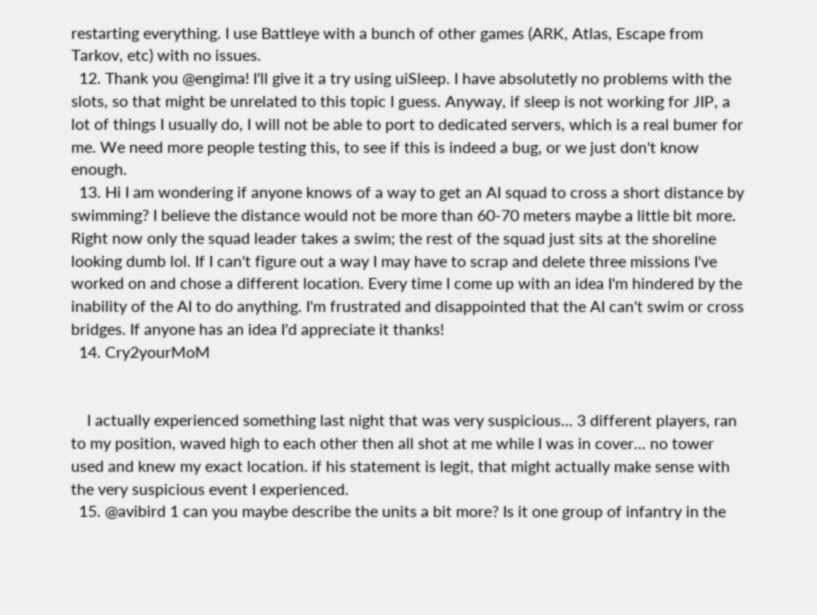restarting everything. I use Battleye with a bunch of other games (ARK, Atlas, Escape from Tarkov, etc) with no issues.
  12. Thank you @engima! I'll give it a try using uiSleep. I have absolutetly no problems with the slots, so that might be unrelated to this topic I guess. Anyway, if sleep is not working for JIP, a lot of things I usually do, I will not be able to port to dedicated servers, which is a real bumer for me. We need more people testing this, to see if this is indeed a bug, or we just don't know enough.
  13. Hi I am wondering if anyone knows of a way to get an AI squad to cross a short distance by swimming? I believe the distance would not be more than 60-70 meters maybe a little bit more. Right now only the squad leader takes a swim; the rest of the squad just sits at the shoreline looking dumb lol. If I can't figure out a way I may have to scrap and delete three missions I've worked on and chose a different location. Every time I come up with an idea I'm hindered by the inability of the AI to do anything. I'm frustrated and disappointed that the AI can't swim or cross bridges. If anyone has an idea I'd appreciate it thanks!
  14. Cry2yourMoM


    I actually experienced something last night that was very suspicious... 3 different players, ran to my position, waved high to each other then all shot at me while I was in cover... no tower used and knew my exact location. if his statement is legit, that might actually make sense with the very suspicious event I experienced.
  15. @avibird 1 can you maybe describe the units a bit more? Is it one group of infantry in the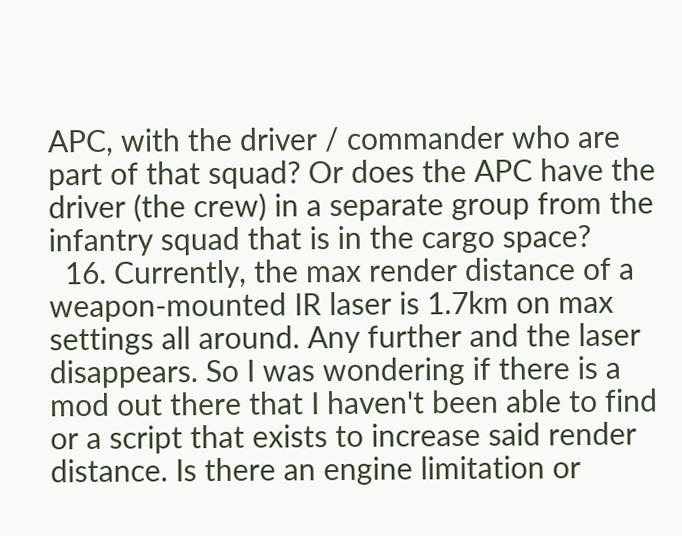APC, with the driver / commander who are part of that squad? Or does the APC have the driver (the crew) in a separate group from the infantry squad that is in the cargo space?
  16. Currently, the max render distance of a weapon-mounted IR laser is 1.7km on max settings all around. Any further and the laser disappears. So I was wondering if there is a mod out there that I haven't been able to find or a script that exists to increase said render distance. Is there an engine limitation or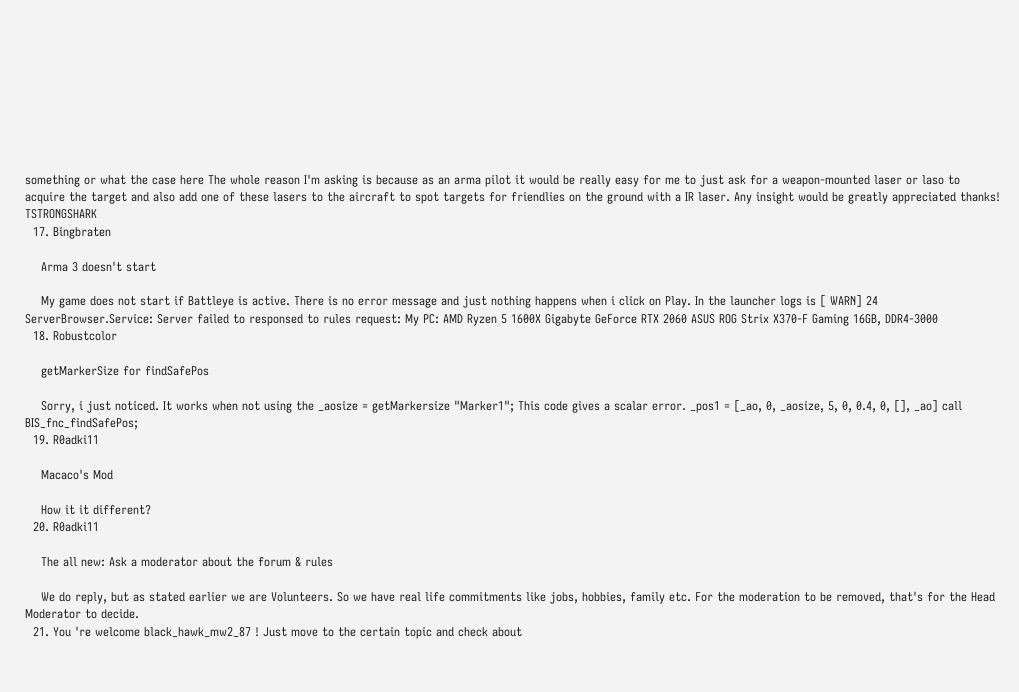something or what the case here The whole reason I'm asking is because as an arma pilot it would be really easy for me to just ask for a weapon-mounted laser or laso to acquire the target and also add one of these lasers to the aircraft to spot targets for friendlies on the ground with a IR laser. Any insight would be greatly appreciated thanks! TSTRONGSHARK
  17. Bingbraten

    Arma 3 doesn't start

    My game does not start if Battleye is active. There is no error message and just nothing happens when i click on Play. In the launcher logs is [ WARN] 24 ServerBrowser.Service: Server failed to responsed to rules request: My PC: AMD Ryzen 5 1600X Gigabyte GeForce RTX 2060 ASUS ROG Strix X370-F Gaming 16GB, DDR4-3000
  18. Robustcolor

    getMarkerSize for findSafePos

    Sorry, i just noticed. It works when not using the _aosize = getMarkersize "Marker1"; This code gives a scalar error. _pos1 = [_ao, 0, _aosize, 5, 0, 0.4, 0, [], _ao] call BIS_fnc_findSafePos;
  19. R0adki11

    Macaco's Mod

    How it it different?
  20. R0adki11

    The all new: Ask a moderator about the forum & rules

    We do reply, but as stated earlier we are Volunteers. So we have real life commitments like jobs, hobbies, family etc. For the moderation to be removed, that's for the Head Moderator to decide.
  21. You 're welcome black_hawk_mw2_87 ! Just move to the certain topic and check about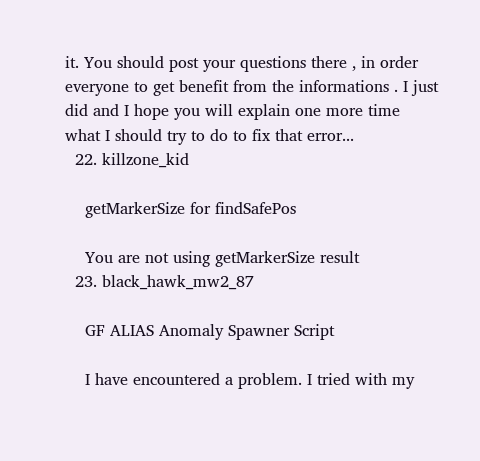it. You should post your questions there , in order everyone to get benefit from the informations . I just did and I hope you will explain one more time what I should try to do to fix that error...
  22. killzone_kid

    getMarkerSize for findSafePos

    You are not using getMarkerSize result
  23. black_hawk_mw2_87

    GF ALIAS Anomaly Spawner Script

    I have encountered a problem. I tried with my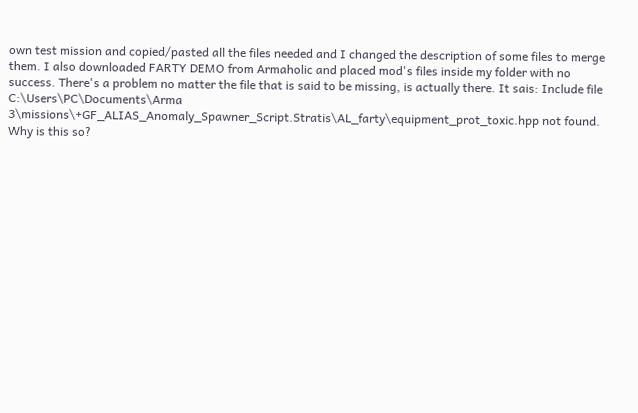own test mission and copied/pasted all the files needed and I changed the description of some files to merge them. I also downloaded FARTY DEMO from Armaholic and placed mod's files inside my folder with no success. There's a problem no matter the file that is said to be missing, is actually there. It sais: Include file C:\Users\PC\Documents\Arma 3\missions\+GF_ALIAS_Anomaly_Spawner_Script.Stratis\AL_farty\equipment_prot_toxic.hpp not found. Why is this so?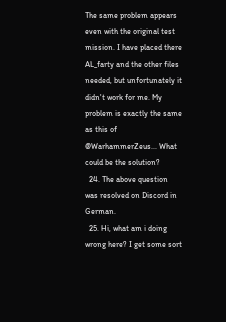The same problem appears even with the original test mission. I have placed there AL_farty and the other files needed, but unfortunately it didn't work for me. My problem is exactly the same as this of @WarhammerZeus... What could be the solution?
  24. The above question was resolved on Discord in German.
  25. Hi, what am i doing wrong here? I get some sort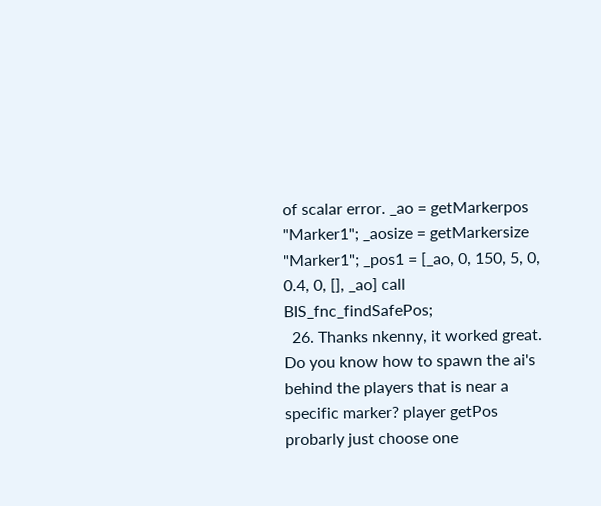of scalar error. _ao = getMarkerpos "Marker1"; _aosize = getMarkersize "Marker1"; _pos1 = [_ao, 0, 150, 5, 0, 0.4, 0, [], _ao] call BIS_fnc_findSafePos;
  26. Thanks nkenny, it worked great. Do you know how to spawn the ai's behind the players that is near a specific marker? player getPos probarly just choose one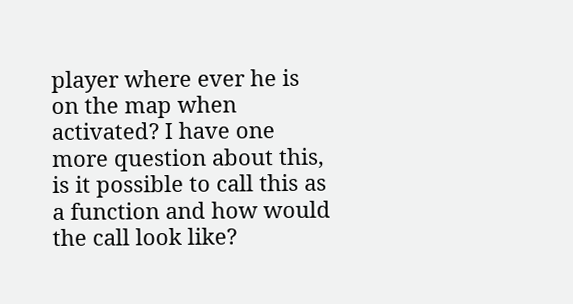player where ever he is on the map when activated? I have one more question about this, is it possible to call this as a function and how would the call look like?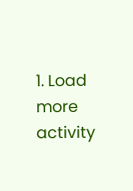1. Load more activity